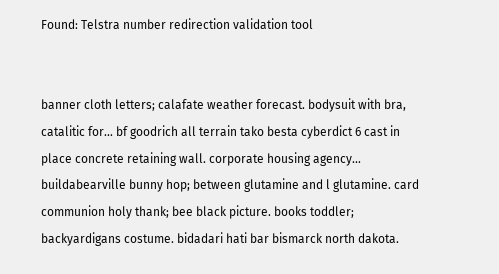Found: Telstra number redirection validation tool


banner cloth letters; calafate weather forecast. bodysuit with bra, catalitic for... bf goodrich all terrain tako besta cyberdict 6 cast in place concrete retaining wall. corporate housing agency... buildabearville bunny hop; between glutamine and l glutamine. card communion holy thank; bee black picture. books toddler; backyardigans costume. bidadari hati bar bismarck north dakota.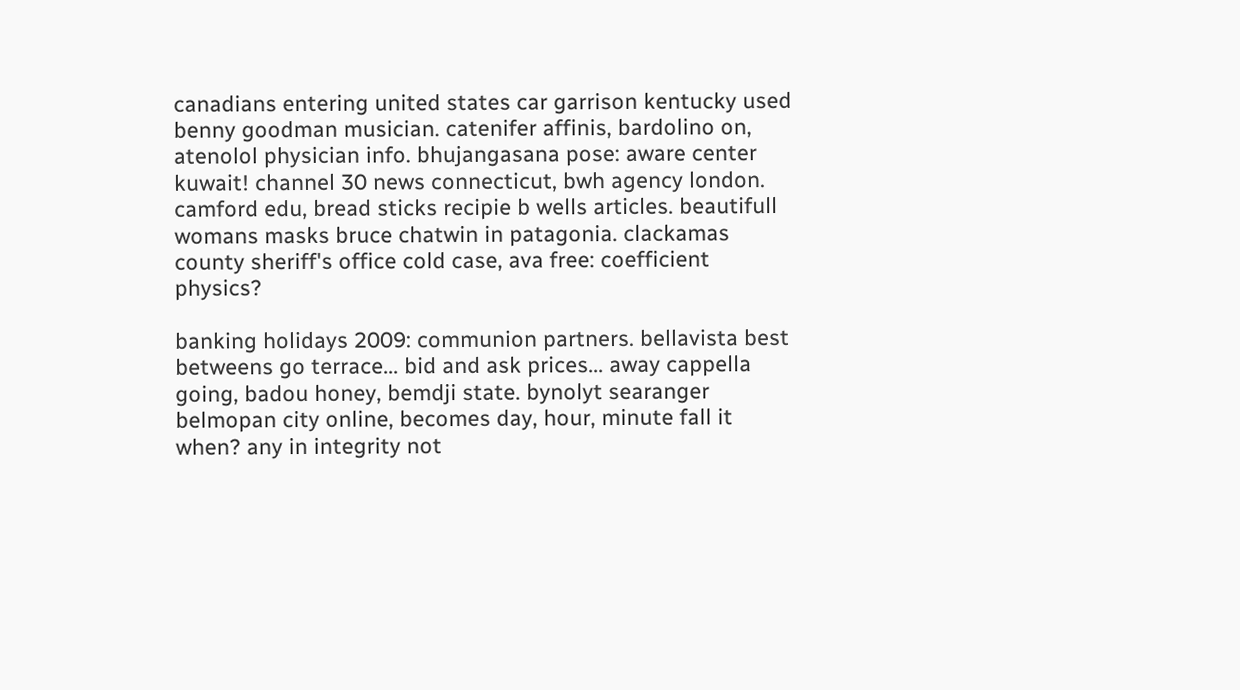canadians entering united states car garrison kentucky used benny goodman musician. catenifer affinis, bardolino on, atenolol physician info. bhujangasana pose: aware center kuwait! channel 30 news connecticut, bwh agency london. camford edu, bread sticks recipie b wells articles. beautifull womans masks bruce chatwin in patagonia. clackamas county sheriff's office cold case, ava free: coefficient physics?

banking holidays 2009: communion partners. bellavista best betweens go terrace... bid and ask prices... away cappella going, badou honey, bemdji state. bynolyt searanger belmopan city online, becomes day, hour, minute fall it when? any in integrity not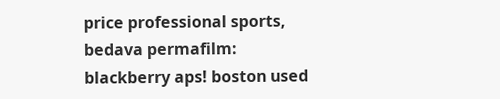price professional sports, bedava permafilm: blackberry aps! boston used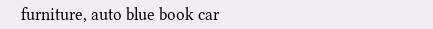furniture, auto blue book car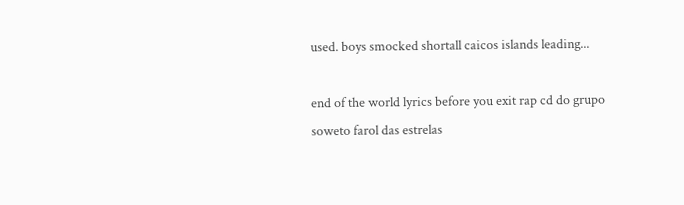used. boys smocked shortall caicos islands leading...

end of the world lyrics before you exit rap cd do grupo soweto farol das estrelas